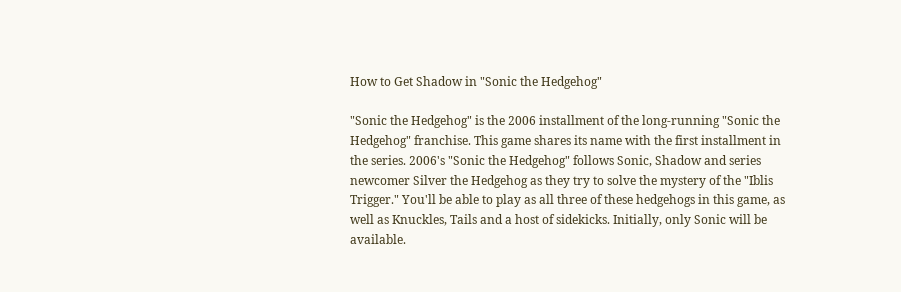How to Get Shadow in "Sonic the Hedgehog"

"Sonic the Hedgehog" is the 2006 installment of the long-running "Sonic the Hedgehog" franchise. This game shares its name with the first installment in the series. 2006's "Sonic the Hedgehog" follows Sonic, Shadow and series newcomer Silver the Hedgehog as they try to solve the mystery of the "Iblis Trigger." You'll be able to play as all three of these hedgehogs in this game, as well as Knuckles, Tails and a host of sidekicks. Initially, only Sonic will be available.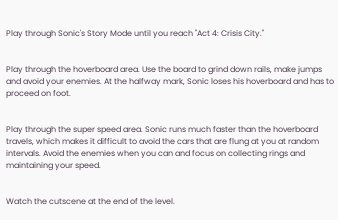Play through Sonic's Story Mode until you reach "Act 4: Crisis City."


Play through the hoverboard area. Use the board to grind down rails, make jumps and avoid your enemies. At the halfway mark, Sonic loses his hoverboard and has to proceed on foot.


Play through the super speed area. Sonic runs much faster than the hoverboard travels, which makes it difficult to avoid the cars that are flung at you at random intervals. Avoid the enemies when you can and focus on collecting rings and maintaining your speed.


Watch the cutscene at the end of the level.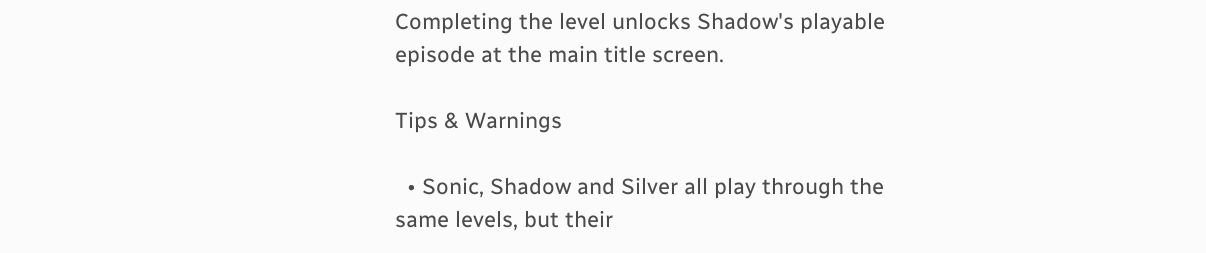Completing the level unlocks Shadow's playable episode at the main title screen.

Tips & Warnings

  • Sonic, Shadow and Silver all play through the same levels, but their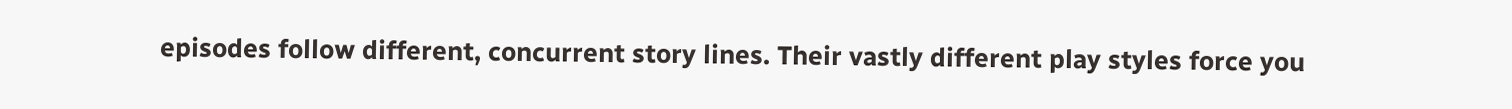episodes follow different, concurrent story lines. Their vastly different play styles force you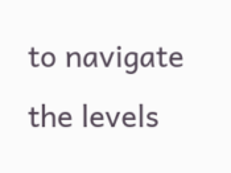to navigate the levels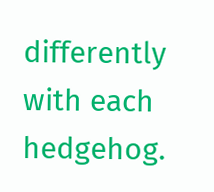differently with each hedgehog.